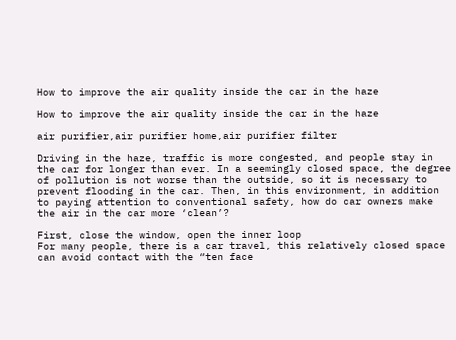How to improve the air quality inside the car in the haze

How to improve the air quality inside the car in the haze

air purifier,air purifier home,air purifier filter

Driving in the haze, traffic is more congested, and people stay in the car for longer than ever. In a seemingly closed space, the degree of pollution is not worse than the outside, so it is necessary to prevent flooding in the car. Then, in this environment, in addition to paying attention to conventional safety, how do car owners make the air in the car more ‘clean’?

First, close the window, open the inner loop
For many people, there is a car travel, this relatively closed space can avoid contact with the “ten face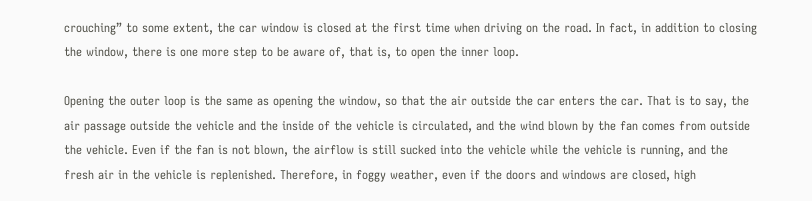crouching” to some extent, the car window is closed at the first time when driving on the road. In fact, in addition to closing the window, there is one more step to be aware of, that is, to open the inner loop.

Opening the outer loop is the same as opening the window, so that the air outside the car enters the car. That is to say, the air passage outside the vehicle and the inside of the vehicle is circulated, and the wind blown by the fan comes from outside the vehicle. Even if the fan is not blown, the airflow is still sucked into the vehicle while the vehicle is running, and the fresh air in the vehicle is replenished. Therefore, in foggy weather, even if the doors and windows are closed, high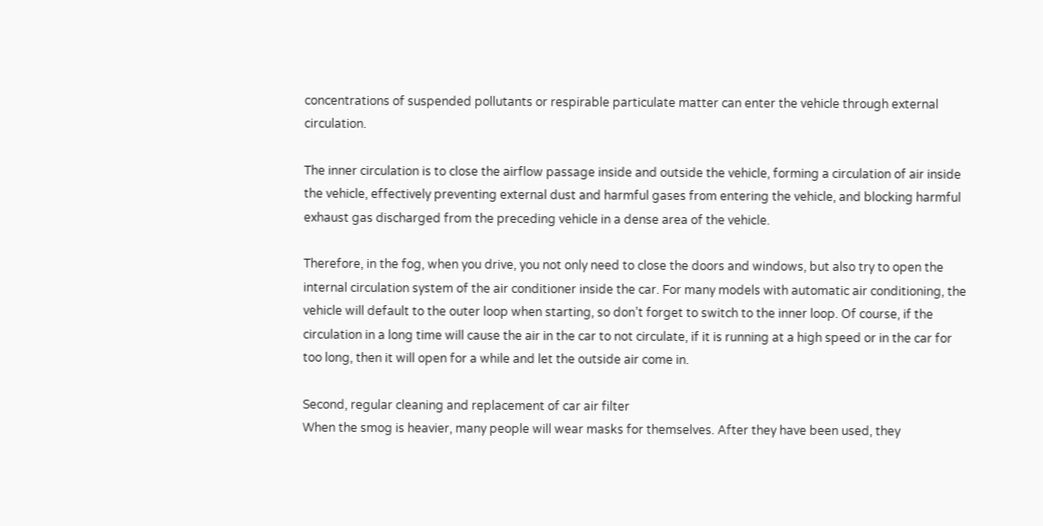concentrations of suspended pollutants or respirable particulate matter can enter the vehicle through external circulation.

The inner circulation is to close the airflow passage inside and outside the vehicle, forming a circulation of air inside the vehicle, effectively preventing external dust and harmful gases from entering the vehicle, and blocking harmful exhaust gas discharged from the preceding vehicle in a dense area of the vehicle.

Therefore, in the fog, when you drive, you not only need to close the doors and windows, but also try to open the internal circulation system of the air conditioner inside the car. For many models with automatic air conditioning, the vehicle will default to the outer loop when starting, so don’t forget to switch to the inner loop. Of course, if the circulation in a long time will cause the air in the car to not circulate, if it is running at a high speed or in the car for too long, then it will open for a while and let the outside air come in.

Second, regular cleaning and replacement of car air filter
When the smog is heavier, many people will wear masks for themselves. After they have been used, they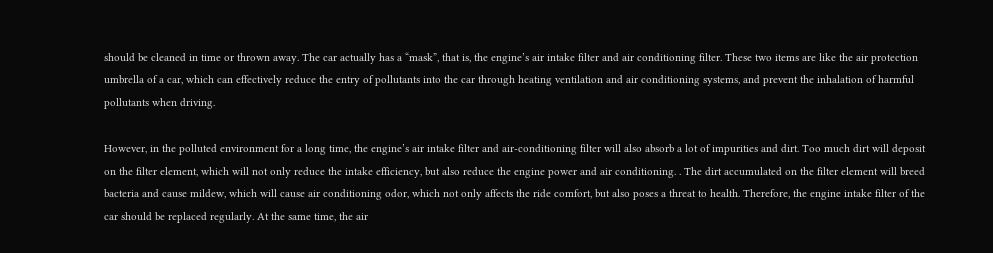should be cleaned in time or thrown away. The car actually has a “mask”, that is, the engine’s air intake filter and air conditioning filter. These two items are like the air protection umbrella of a car, which can effectively reduce the entry of pollutants into the car through heating ventilation and air conditioning systems, and prevent the inhalation of harmful pollutants when driving.

However, in the polluted environment for a long time, the engine’s air intake filter and air-conditioning filter will also absorb a lot of impurities and dirt. Too much dirt will deposit on the filter element, which will not only reduce the intake efficiency, but also reduce the engine power and air conditioning. . The dirt accumulated on the filter element will breed bacteria and cause mildew, which will cause air conditioning odor, which not only affects the ride comfort, but also poses a threat to health. Therefore, the engine intake filter of the car should be replaced regularly. At the same time, the air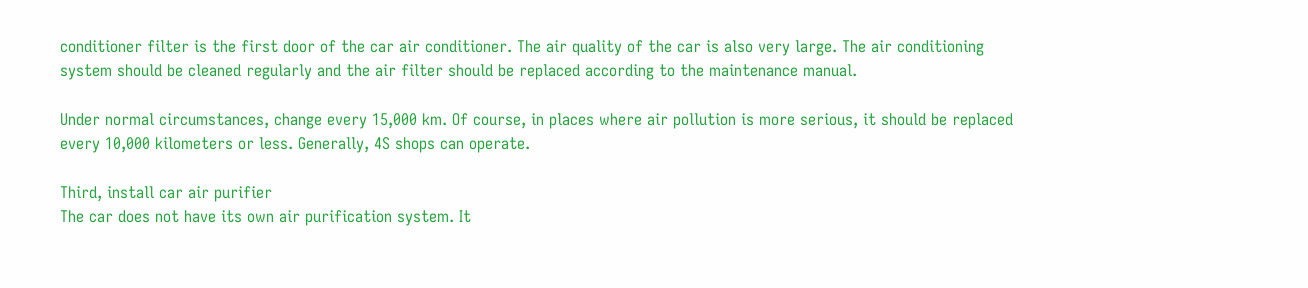conditioner filter is the first door of the car air conditioner. The air quality of the car is also very large. The air conditioning system should be cleaned regularly and the air filter should be replaced according to the maintenance manual.

Under normal circumstances, change every 15,000 km. Of course, in places where air pollution is more serious, it should be replaced every 10,000 kilometers or less. Generally, 4S shops can operate.

Third, install car air purifier
The car does not have its own air purification system. It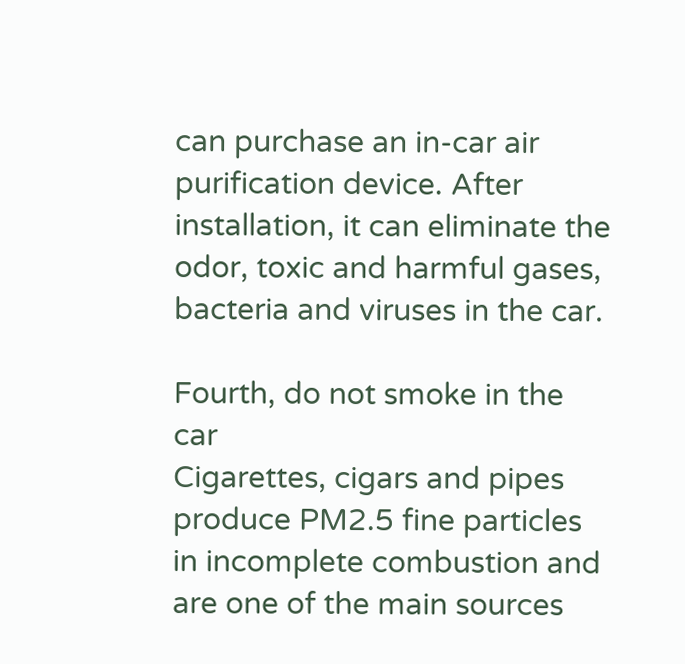can purchase an in-car air purification device. After installation, it can eliminate the odor, toxic and harmful gases, bacteria and viruses in the car.

Fourth, do not smoke in the car
Cigarettes, cigars and pipes produce PM2.5 fine particles in incomplete combustion and are one of the main sources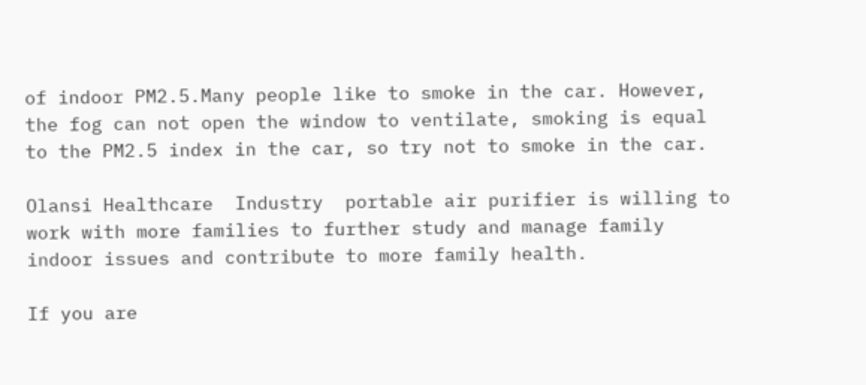of indoor PM2.5.Many people like to smoke in the car. However, the fog can not open the window to ventilate, smoking is equal to the PM2.5 index in the car, so try not to smoke in the car.

Olansi Healthcare  Industry  portable air purifier is willing to work with more families to further study and manage family indoor issues and contribute to more family health.

If you are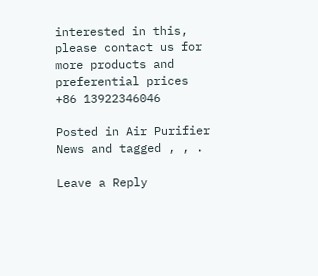interested in this, please contact us for more products and preferential prices
+86 13922346046

Posted in Air Purifier News and tagged , , .

Leave a Reply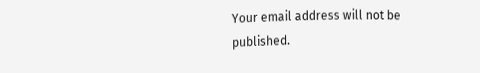Your email address will not be published.